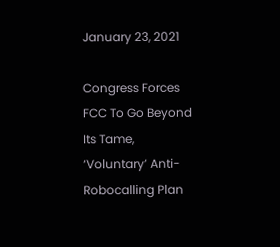January 23, 2021

Congress Forces FCC To Go Beyond Its Tame, ‘Voluntary’ Anti-Robocalling Plan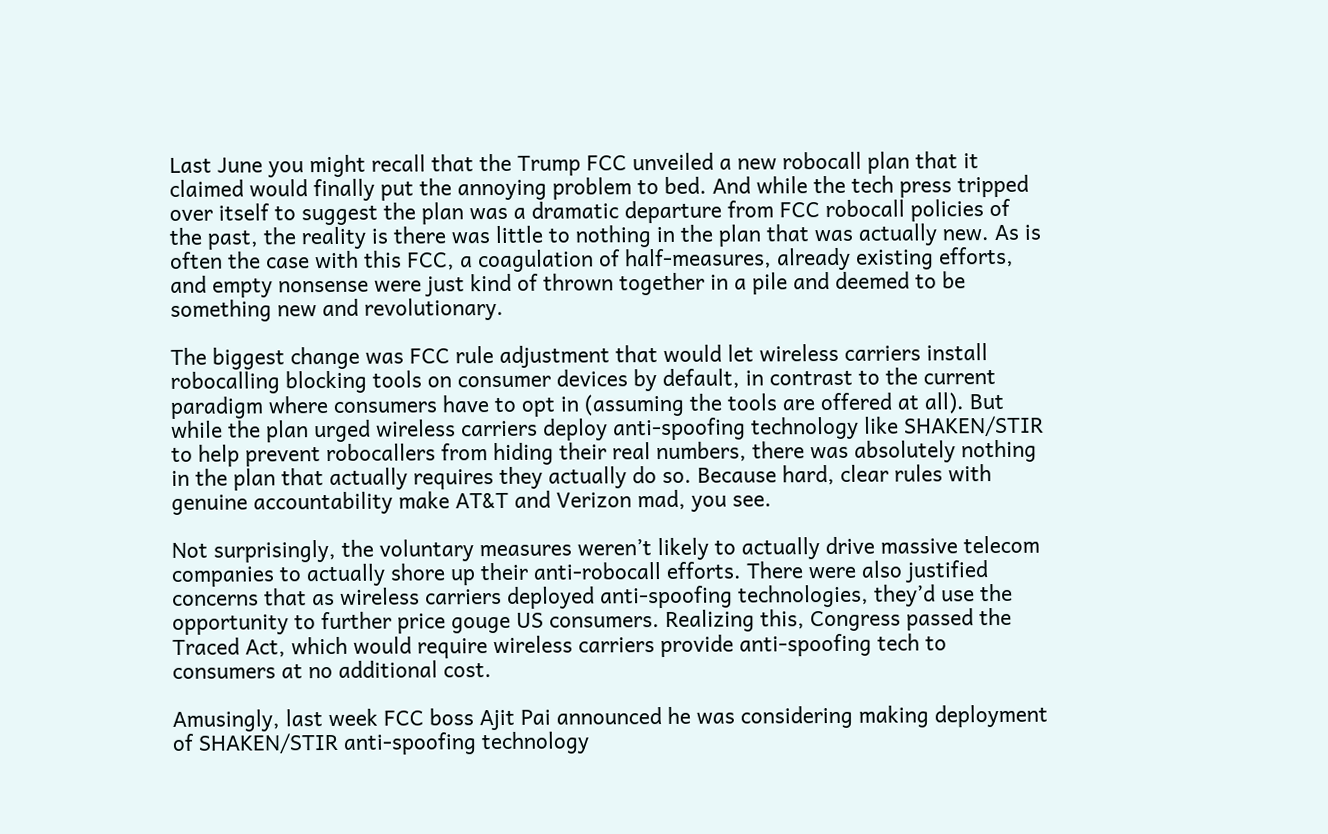Last June you might recall that the Trump FCC unveiled a new robocall plan that it claimed would finally put the annoying problem to bed. And while the tech press tripped over itself to suggest the plan was a dramatic departure from FCC robocall policies of the past, the reality is there was little to nothing in the plan that was actually new. As is often the case with this FCC, a coagulation of half-measures, already existing efforts, and empty nonsense were just kind of thrown together in a pile and deemed to be something new and revolutionary.

The biggest change was FCC rule adjustment that would let wireless carriers install robocalling blocking tools on consumer devices by default, in contrast to the current paradigm where consumers have to opt in (assuming the tools are offered at all). But while the plan urged wireless carriers deploy anti-spoofing technology like SHAKEN/STIR to help prevent robocallers from hiding their real numbers, there was absolutely nothing in the plan that actually requires they actually do so. Because hard, clear rules with genuine accountability make AT&T and Verizon mad, you see.

Not surprisingly, the voluntary measures weren’t likely to actually drive massive telecom companies to actually shore up their anti-robocall efforts. There were also justified concerns that as wireless carriers deployed anti-spoofing technologies, they’d use the opportunity to further price gouge US consumers. Realizing this, Congress passed the Traced Act, which would require wireless carriers provide anti-spoofing tech to consumers at no additional cost.

Amusingly, last week FCC boss Ajit Pai announced he was considering making deployment of SHAKEN/STIR anti-spoofing technology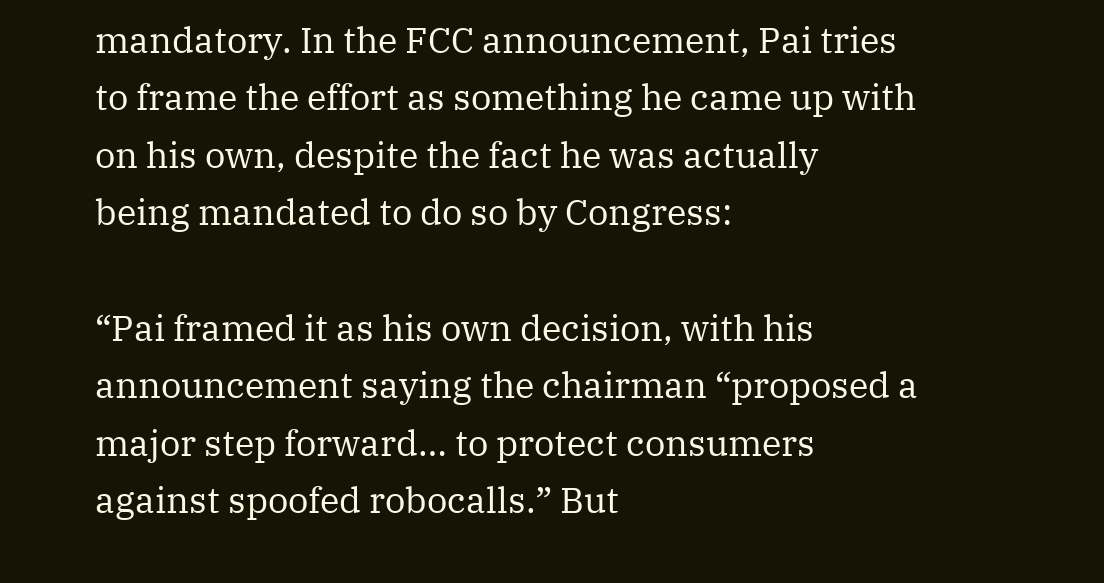mandatory. In the FCC announcement, Pai tries to frame the effort as something he came up with on his own, despite the fact he was actually being mandated to do so by Congress:

“Pai framed it as his own decision, with his announcement saying the chairman “proposed a major step forward… to protect consumers against spoofed robocalls.” But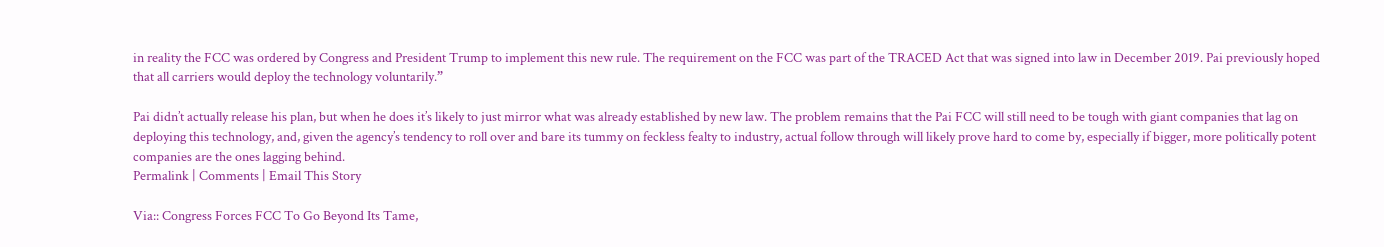in reality the FCC was ordered by Congress and President Trump to implement this new rule. The requirement on the FCC was part of the TRACED Act that was signed into law in December 2019. Pai previously hoped that all carriers would deploy the technology voluntarily.”

Pai didn’t actually release his plan, but when he does it’s likely to just mirror what was already established by new law. The problem remains that the Pai FCC will still need to be tough with giant companies that lag on deploying this technology, and, given the agency’s tendency to roll over and bare its tummy on feckless fealty to industry, actual follow through will likely prove hard to come by, especially if bigger, more politically potent companies are the ones lagging behind.
Permalink | Comments | Email This Story

Via:: Congress Forces FCC To Go Beyond Its Tame,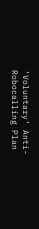‘Voluntary’ Anti-Robocalling Plan